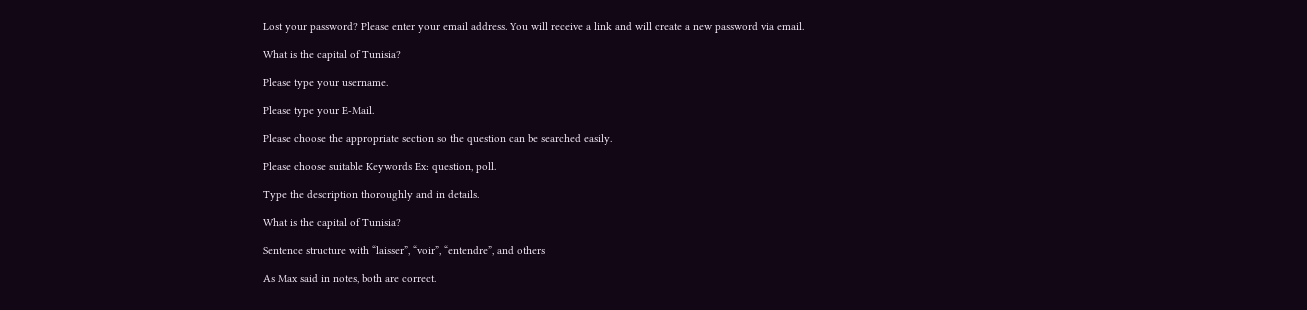Lost your password? Please enter your email address. You will receive a link and will create a new password via email.

What is the capital of Tunisia?

Please type your username.

Please type your E-Mail.

Please choose the appropriate section so the question can be searched easily.

Please choose suitable Keywords Ex: question, poll.

Type the description thoroughly and in details.

What is the capital of Tunisia?

Sentence structure with “laisser”, “voir”, “entendre”, and others

As Max said in notes, both are correct.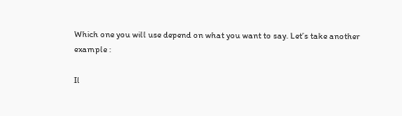Which one you will use depend on what you want to say. Let’s take another example :

Il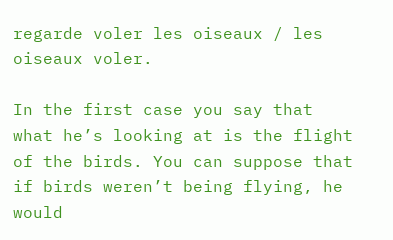regarde voler les oiseaux / les oiseaux voler.

In the first case you say that what he’s looking at is the flight of the birds. You can suppose that if birds weren’t being flying, he would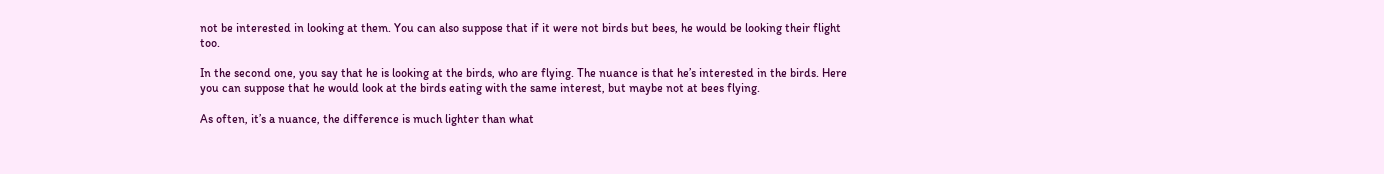not be interested in looking at them. You can also suppose that if it were not birds but bees, he would be looking their flight too.

In the second one, you say that he is looking at the birds, who are flying. The nuance is that he’s interested in the birds. Here you can suppose that he would look at the birds eating with the same interest, but maybe not at bees flying.

As often, it’s a nuance, the difference is much lighter than what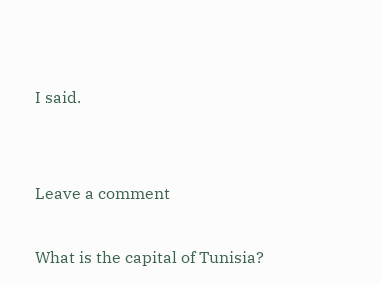I said.


Leave a comment

What is the capital of Tunisia?